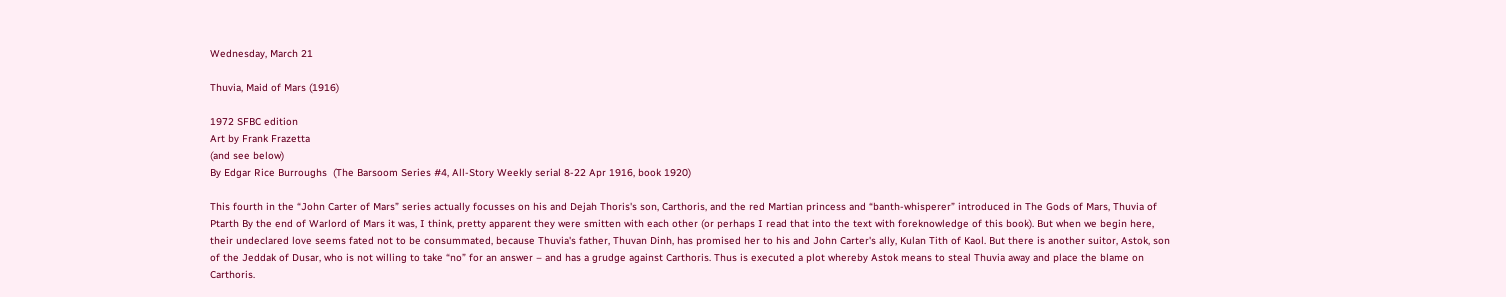Wednesday, March 21

Thuvia, Maid of Mars (1916)

1972 SFBC edition
Art by Frank Frazetta
(and see below)
By Edgar Rice Burroughs  (The Barsoom Series #4, All-Story Weekly serial 8-22 Apr 1916, book 1920)

This fourth in the “John Carter of Mars” series actually focusses on his and Dejah Thoris's son, Carthoris, and the red Martian princess and “banth-whisperer” introduced in The Gods of Mars, Thuvia of Ptarth By the end of Warlord of Mars it was, I think, pretty apparent they were smitten with each other (or perhaps I read that into the text with foreknowledge of this book). But when we begin here, their undeclared love seems fated not to be consummated, because Thuvia's father, Thuvan Dinh, has promised her to his and John Carter's ally, Kulan Tith of Kaol. But there is another suitor, Astok, son of the Jeddak of Dusar, who is not willing to take “no” for an answer – and has a grudge against Carthoris. Thus is executed a plot whereby Astok means to steal Thuvia away and place the blame on Carthoris.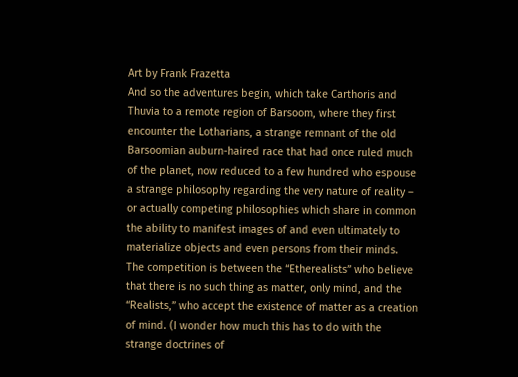Art by Frank Frazetta
And so the adventures begin, which take Carthoris and Thuvia to a remote region of Barsoom, where they first encounter the Lotharians, a strange remnant of the old Barsoomian auburn-haired race that had once ruled much of the planet, now reduced to a few hundred who espouse a strange philosophy regarding the very nature of reality – or actually competing philosophies which share in common the ability to manifest images of and even ultimately to materialize objects and even persons from their minds. The competition is between the “Etherealists” who believe that there is no such thing as matter, only mind, and the “Realists,” who accept the existence of matter as a creation of mind. (I wonder how much this has to do with the strange doctrines of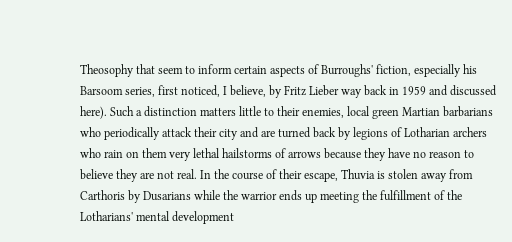Theosophy that seem to inform certain aspects of Burroughs' fiction, especially his Barsoom series, first noticed, I believe, by Fritz Lieber way back in 1959 and discussed here). Such a distinction matters little to their enemies, local green Martian barbarians who periodically attack their city and are turned back by legions of Lotharian archers who rain on them very lethal hailstorms of arrows because they have no reason to believe they are not real. In the course of their escape, Thuvia is stolen away from Carthoris by Dusarians while the warrior ends up meeting the fulfillment of the Lotharians' mental development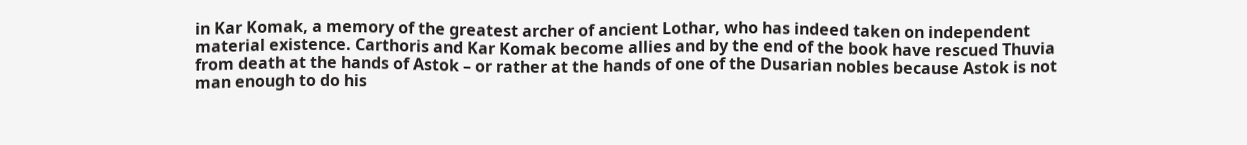in Kar Komak, a memory of the greatest archer of ancient Lothar, who has indeed taken on independent material existence. Carthoris and Kar Komak become allies and by the end of the book have rescued Thuvia from death at the hands of Astok – or rather at the hands of one of the Dusarian nobles because Astok is not man enough to do his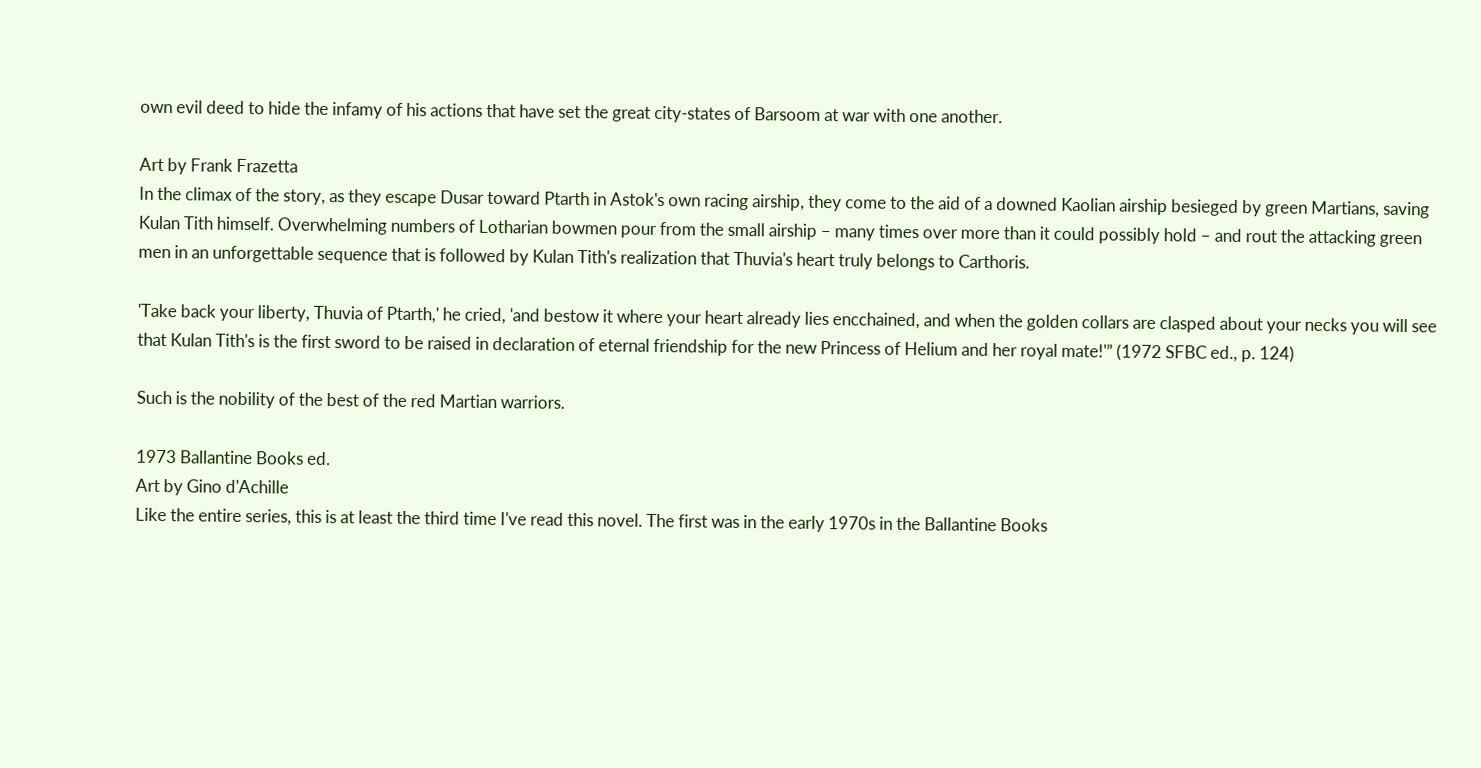own evil deed to hide the infamy of his actions that have set the great city-states of Barsoom at war with one another.

Art by Frank Frazetta
In the climax of the story, as they escape Dusar toward Ptarth in Astok's own racing airship, they come to the aid of a downed Kaolian airship besieged by green Martians, saving Kulan Tith himself. Overwhelming numbers of Lotharian bowmen pour from the small airship – many times over more than it could possibly hold – and rout the attacking green men in an unforgettable sequence that is followed by Kulan Tith's realization that Thuvia's heart truly belongs to Carthoris.

'Take back your liberty, Thuvia of Ptarth,' he cried, 'and bestow it where your heart already lies encchained, and when the golden collars are clasped about your necks you will see that Kulan Tith's is the first sword to be raised in declaration of eternal friendship for the new Princess of Helium and her royal mate!'” (1972 SFBC ed., p. 124)

Such is the nobility of the best of the red Martian warriors.

1973 Ballantine Books ed.
Art by Gino d'Achille
Like the entire series, this is at least the third time I've read this novel. The first was in the early 1970s in the Ballantine Books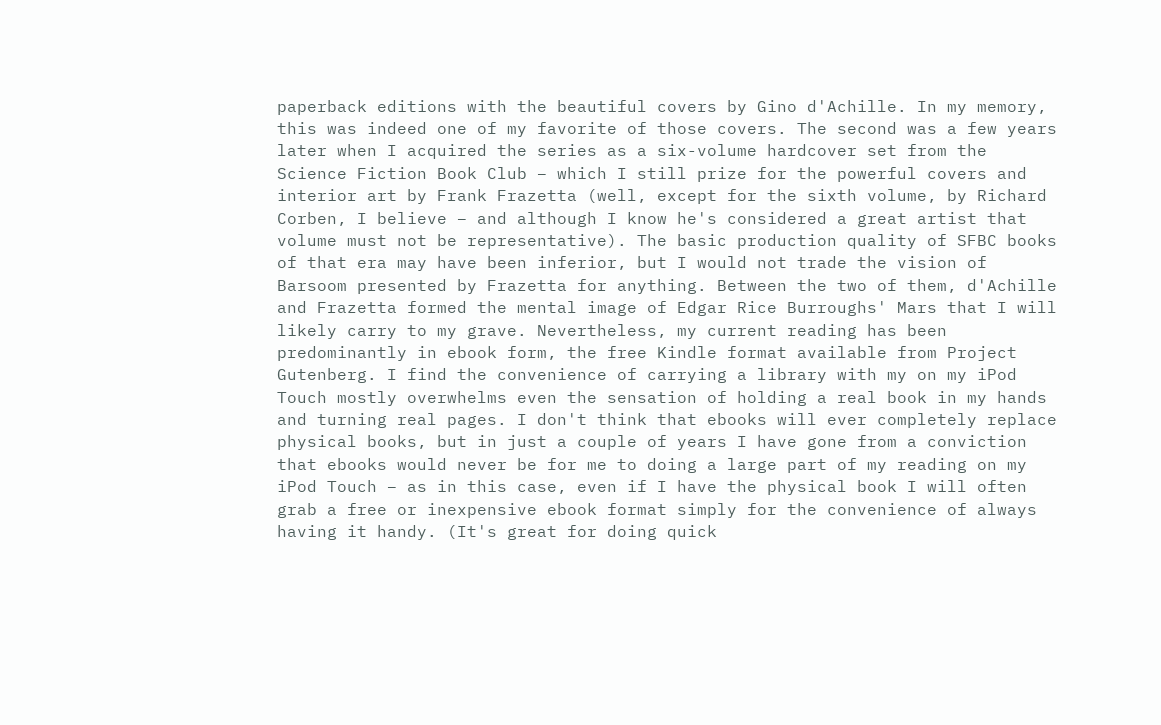paperback editions with the beautiful covers by Gino d'Achille. In my memory, this was indeed one of my favorite of those covers. The second was a few years later when I acquired the series as a six-volume hardcover set from the Science Fiction Book Club – which I still prize for the powerful covers and interior art by Frank Frazetta (well, except for the sixth volume, by Richard Corben, I believe – and although I know he's considered a great artist that volume must not be representative). The basic production quality of SFBC books of that era may have been inferior, but I would not trade the vision of Barsoom presented by Frazetta for anything. Between the two of them, d'Achille and Frazetta formed the mental image of Edgar Rice Burroughs' Mars that I will likely carry to my grave. Nevertheless, my current reading has been predominantly in ebook form, the free Kindle format available from Project Gutenberg. I find the convenience of carrying a library with my on my iPod Touch mostly overwhelms even the sensation of holding a real book in my hands and turning real pages. I don't think that ebooks will ever completely replace physical books, but in just a couple of years I have gone from a conviction that ebooks would never be for me to doing a large part of my reading on my iPod Touch – as in this case, even if I have the physical book I will often grab a free or inexpensive ebook format simply for the convenience of always having it handy. (It's great for doing quick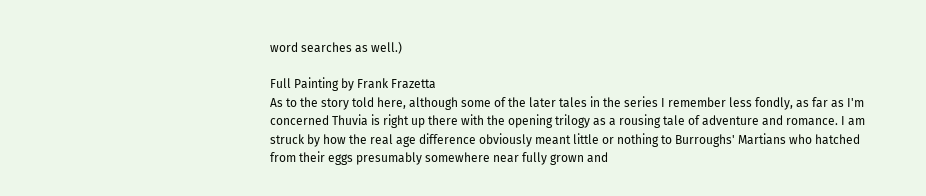word searches as well.)

Full Painting by Frank Frazetta
As to the story told here, although some of the later tales in the series I remember less fondly, as far as I'm concerned Thuvia is right up there with the opening trilogy as a rousing tale of adventure and romance. I am struck by how the real age difference obviously meant little or nothing to Burroughs' Martians who hatched from their eggs presumably somewhere near fully grown and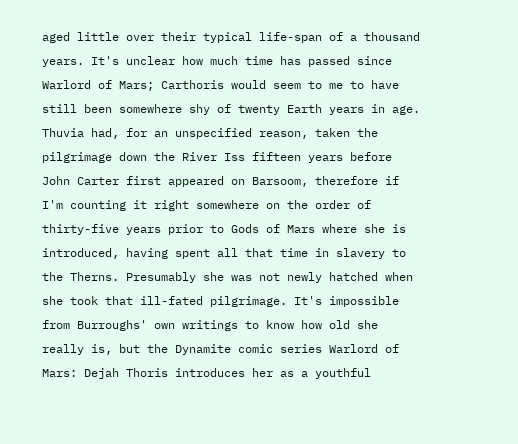aged little over their typical life-span of a thousand years. It's unclear how much time has passed since Warlord of Mars; Carthoris would seem to me to have still been somewhere shy of twenty Earth years in age. Thuvia had, for an unspecified reason, taken the pilgrimage down the River Iss fifteen years before John Carter first appeared on Barsoom, therefore if I'm counting it right somewhere on the order of thirty-five years prior to Gods of Mars where she is introduced, having spent all that time in slavery to the Therns. Presumably she was not newly hatched when she took that ill-fated pilgrimage. It's impossible from Burroughs' own writings to know how old she really is, but the Dynamite comic series Warlord of Mars: Dejah Thoris introduces her as a youthful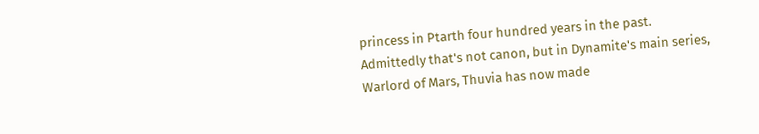princess in Ptarth four hundred years in the past. Admittedly that's not canon, but in Dynamite's main series, Warlord of Mars, Thuvia has now made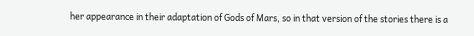her appearance in their adaptation of Gods of Mars, so in that version of the stories there is a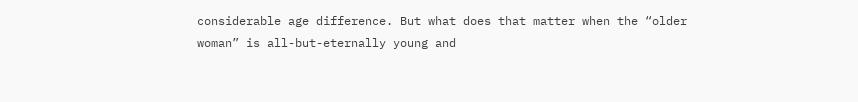considerable age difference. But what does that matter when the “older woman” is all-but-eternally young and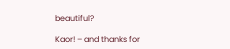beautiful?

Kaor! – and thanks for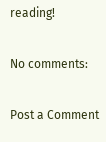reading!

No comments:

Post a Comment